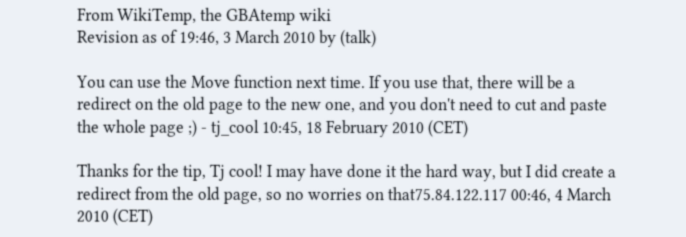From WikiTemp, the GBAtemp wiki
Revision as of 19:46, 3 March 2010 by (talk)

You can use the Move function next time. If you use that, there will be a redirect on the old page to the new one, and you don't need to cut and paste the whole page ;) - tj_cool 10:45, 18 February 2010 (CET)

Thanks for the tip, Tj cool! I may have done it the hard way, but I did create a redirect from the old page, so no worries on that75.84.122.117 00:46, 4 March 2010 (CET)